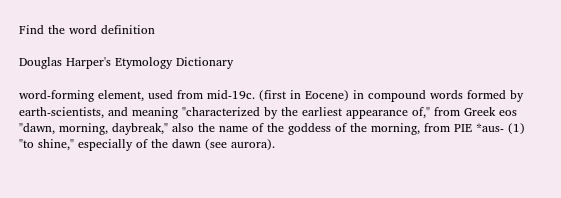Find the word definition

Douglas Harper's Etymology Dictionary

word-forming element, used from mid-19c. (first in Eocene) in compound words formed by earth-scientists, and meaning "characterized by the earliest appearance of," from Greek eos "dawn, morning, daybreak," also the name of the goddess of the morning, from PIE *aus- (1) "to shine," especially of the dawn (see aurora).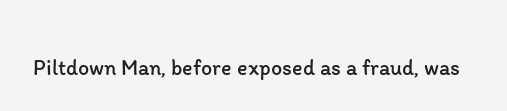Piltdown Man, before exposed as a fraud, was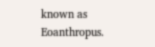known as Eoanthropus.